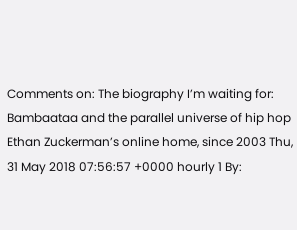Comments on: The biography I’m waiting for: Bambaataa and the parallel universe of hip hop Ethan Zuckerman’s online home, since 2003 Thu, 31 May 2018 07:56:57 +0000 hourly 1 By: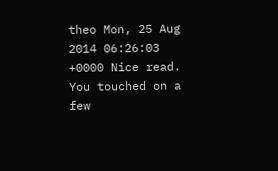theo Mon, 25 Aug 2014 06:26:03 +0000 Nice read. You touched on a few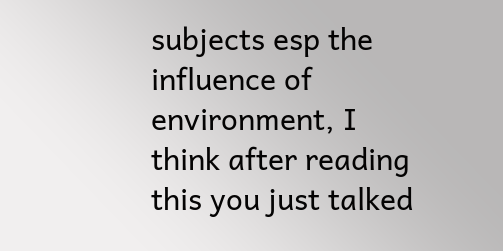subjects esp the influence of environment, I think after reading this you just talked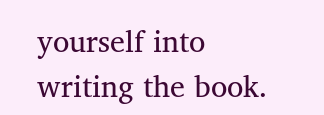yourself into writing the book.